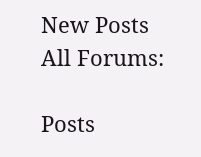New Posts  All Forums:

Posts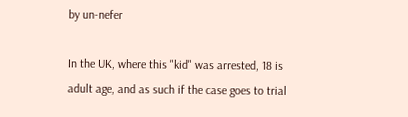by un-nefer

In the UK, where this "kid" was arrested, 18 is adult age, and as such if the case goes to trial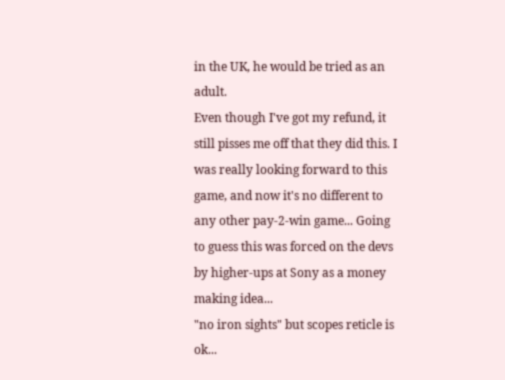in the UK, he would be tried as an adult.
Even though I've got my refund, it still pisses me off that they did this. I was really looking forward to this game, and now it's no different to any other pay-2-win game... Going to guess this was forced on the devs by higher-ups at Sony as a money making idea...
"no iron sights" but scopes reticle is ok...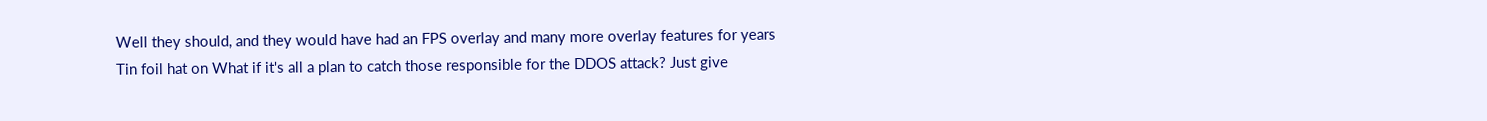Well they should, and they would have had an FPS overlay and many more overlay features for years
Tin foil hat on What if it's all a plan to catch those responsible for the DDOS attack? Just give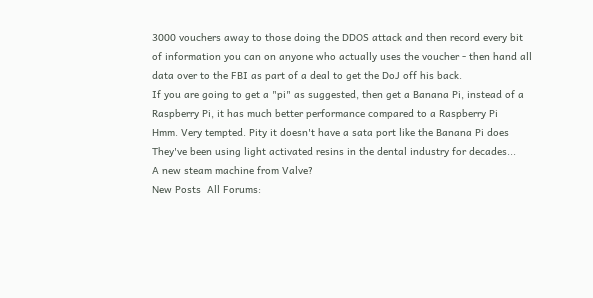3000 vouchers away to those doing the DDOS attack and then record every bit of information you can on anyone who actually uses the voucher - then hand all data over to the FBI as part of a deal to get the DoJ off his back.
If you are going to get a "pi" as suggested, then get a Banana Pi, instead of a Raspberry Pi, it has much better performance compared to a Raspberry Pi
Hmm. Very tempted. Pity it doesn't have a sata port like the Banana Pi does
They've been using light activated resins in the dental industry for decades...
A new steam machine from Valve?
New Posts  All Forums: